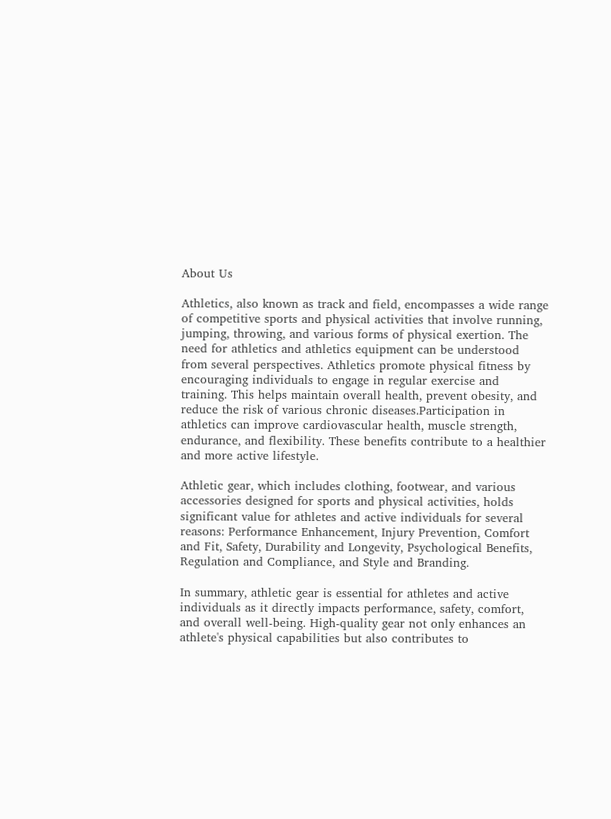About Us

Athletics, also known as track and field, encompasses a wide range of competitive sports and physical activities that involve running, jumping, throwing, and various forms of physical exertion. The need for athletics and athletics equipment can be understood from several perspectives. Athletics promote physical fitness by encouraging individuals to engage in regular exercise and training. This helps maintain overall health, prevent obesity, and reduce the risk of various chronic diseases.Participation in athletics can improve cardiovascular health, muscle strength, endurance, and flexibility. These benefits contribute to a healthier and more active lifestyle.

Athletic gear, which includes clothing, footwear, and various accessories designed for sports and physical activities, holds significant value for athletes and active individuals for several reasons: Performance Enhancement, Injury Prevention, Comfort and Fit, Safety, Durability and Longevity, Psychological Benefits, Regulation and Compliance, and Style and Branding.

In summary, athletic gear is essential for athletes and active individuals as it directly impacts performance, safety, comfort, and overall well-being. High-quality gear not only enhances an athlete's physical capabilities but also contributes to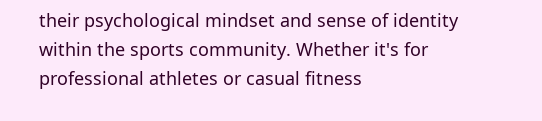their psychological mindset and sense of identity within the sports community. Whether it's for professional athletes or casual fitness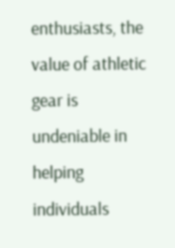enthusiasts, the value of athletic gear is undeniable in helping individuals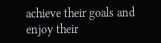achieve their goals and enjoy their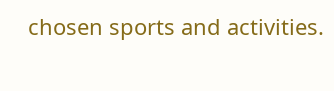chosen sports and activities.